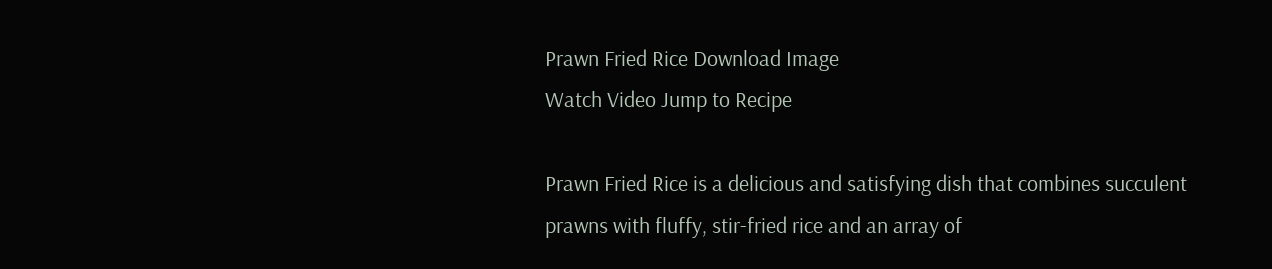Prawn Fried Rice Download Image
Watch Video Jump to Recipe

Prawn Fried Rice is a delicious and satisfying dish that combines succulent prawns with fluffy, stir-fried rice and an array of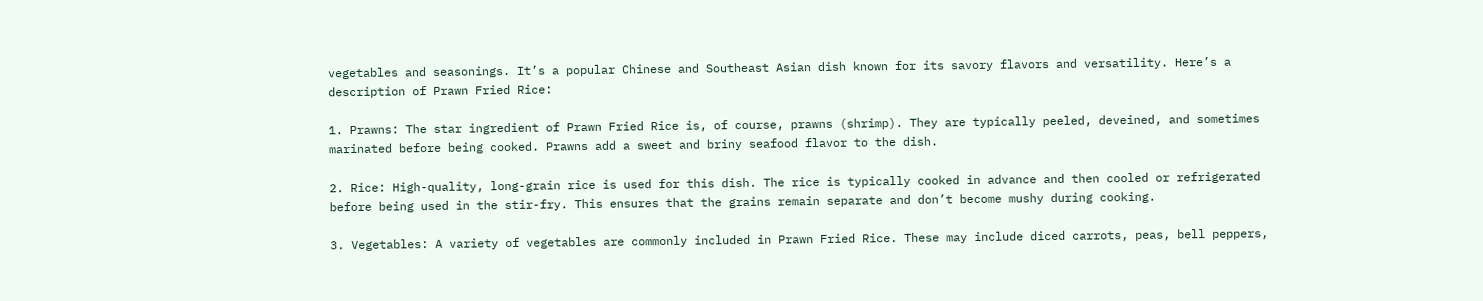vegetables and seasonings. It’s a popular Chinese and Southeast Asian dish known for its savory flavors and versatility. Here’s a description of Prawn Fried Rice:

1. Prawns: The star ingredient of Prawn Fried Rice is, of course, prawns (shrimp). They are typically peeled, deveined, and sometimes marinated before being cooked. Prawns add a sweet and briny seafood flavor to the dish.

2. Rice: High-quality, long-grain rice is used for this dish. The rice is typically cooked in advance and then cooled or refrigerated before being used in the stir-fry. This ensures that the grains remain separate and don’t become mushy during cooking.

3. Vegetables: A variety of vegetables are commonly included in Prawn Fried Rice. These may include diced carrots, peas, bell peppers,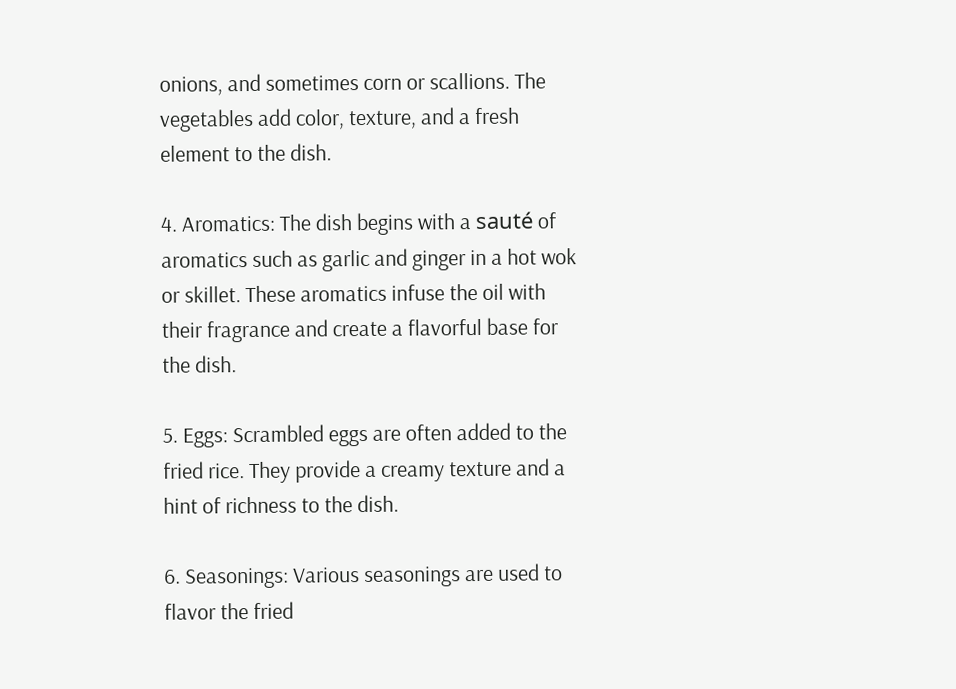onions, and sometimes corn or scallions. The vegetables add color, texture, and a fresh element to the dish.

4. Aromatics: The dish begins with a sauté of aromatics such as garlic and ginger in a hot wok or skillet. These aromatics infuse the oil with their fragrance and create a flavorful base for the dish.

5. Eggs: Scrambled eggs are often added to the fried rice. They provide a creamy texture and a hint of richness to the dish.

6. Seasonings: Various seasonings are used to flavor the fried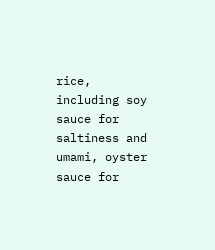rice, including soy sauce for saltiness and umami, oyster sauce for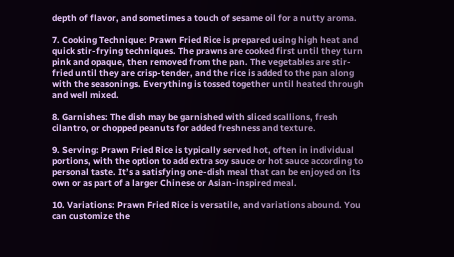depth of flavor, and sometimes a touch of sesame oil for a nutty aroma.

7. Cooking Technique: Prawn Fried Rice is prepared using high heat and quick stir-frying techniques. The prawns are cooked first until they turn pink and opaque, then removed from the pan. The vegetables are stir-fried until they are crisp-tender, and the rice is added to the pan along with the seasonings. Everything is tossed together until heated through and well mixed.

8. Garnishes: The dish may be garnished with sliced scallions, fresh cilantro, or chopped peanuts for added freshness and texture.

9. Serving: Prawn Fried Rice is typically served hot, often in individual portions, with the option to add extra soy sauce or hot sauce according to personal taste. It’s a satisfying one-dish meal that can be enjoyed on its own or as part of a larger Chinese or Asian-inspired meal.

10. Variations: Prawn Fried Rice is versatile, and variations abound. You can customize the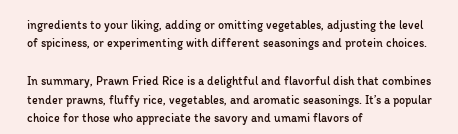ingredients to your liking, adding or omitting vegetables, adjusting the level of spiciness, or experimenting with different seasonings and protein choices.

In summary, Prawn Fried Rice is a delightful and flavorful dish that combines tender prawns, fluffy rice, vegetables, and aromatic seasonings. It’s a popular choice for those who appreciate the savory and umami flavors of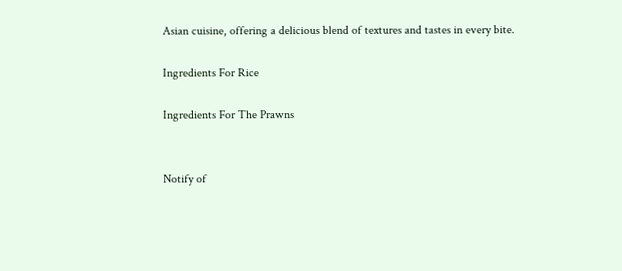Asian cuisine, offering a delicious blend of textures and tastes in every bite.

Ingredients For Rice

Ingredients For The Prawns


Notify of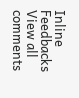Inline Feedbacks
View all comments